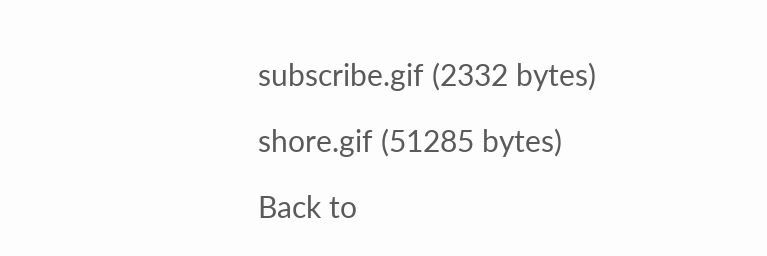subscribe.gif (2332 bytes)

shore.gif (51285 bytes)

Back to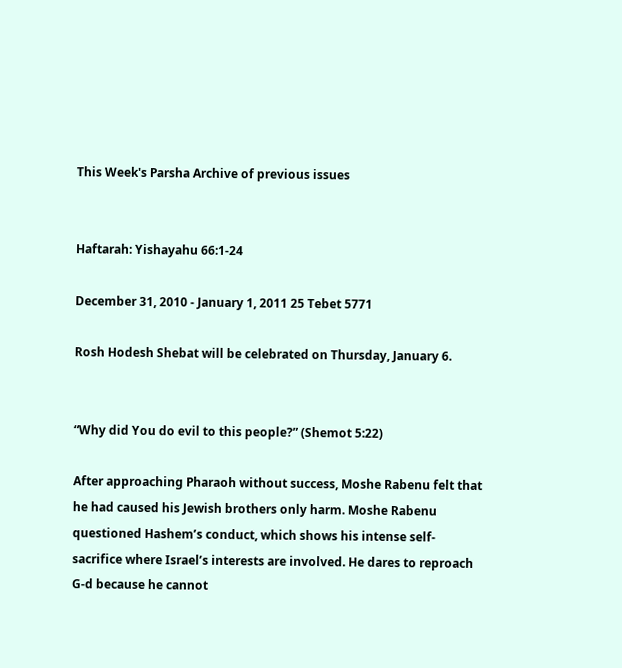This Week's Parsha Archive of previous issues


Haftarah: Yishayahu 66:1-24

December 31, 2010 - January 1, 2011 25 Tebet 5771

Rosh Hodesh Shebat will be celebrated on Thursday, January 6.


“Why did You do evil to this people?” (Shemot 5:22)

After approaching Pharaoh without success, Moshe Rabenu felt that he had caused his Jewish brothers only harm. Moshe Rabenu questioned Hashem’s conduct, which shows his intense self-sacrifice where Israel’s interests are involved. He dares to reproach G-d because he cannot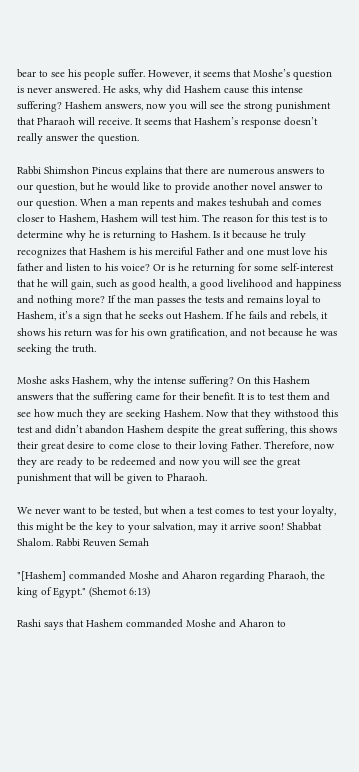bear to see his people suffer. However, it seems that Moshe’s question is never answered. He asks, why did Hashem cause this intense suffering? Hashem answers, now you will see the strong punishment that Pharaoh will receive. It seems that Hashem’s response doesn’t really answer the question.

Rabbi Shimshon Pincus explains that there are numerous answers to our question, but he would like to provide another novel answer to our question. When a man repents and makes teshubah and comes closer to Hashem, Hashem will test him. The reason for this test is to determine why he is returning to Hashem. Is it because he truly recognizes that Hashem is his merciful Father and one must love his father and listen to his voice? Or is he returning for some self-interest that he will gain, such as good health, a good livelihood and happiness and nothing more? If the man passes the tests and remains loyal to Hashem, it’s a sign that he seeks out Hashem. If he fails and rebels, it shows his return was for his own gratification, and not because he was seeking the truth.

Moshe asks Hashem, why the intense suffering? On this Hashem answers that the suffering came for their benefit. It is to test them and see how much they are seeking Hashem. Now that they withstood this test and didn’t abandon Hashem despite the great suffering, this shows their great desire to come close to their loving Father. Therefore, now they are ready to be redeemed and now you will see the great punishment that will be given to Pharaoh.

We never want to be tested, but when a test comes to test your loyalty, this might be the key to your salvation, may it arrive soon! Shabbat Shalom. Rabbi Reuven Semah

"[Hashem] commanded Moshe and Aharon regarding Pharaoh, the king of Egypt." (Shemot 6:13)

Rashi says that Hashem commanded Moshe and Aharon to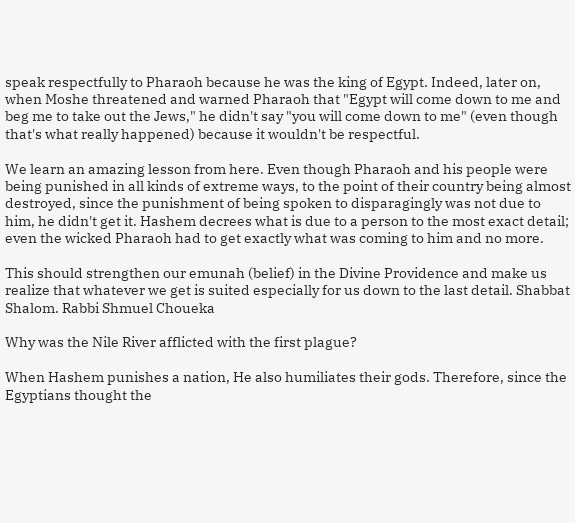speak respectfully to Pharaoh because he was the king of Egypt. Indeed, later on, when Moshe threatened and warned Pharaoh that "Egypt will come down to me and beg me to take out the Jews," he didn't say "you will come down to me" (even though that's what really happened) because it wouldn't be respectful.

We learn an amazing lesson from here. Even though Pharaoh and his people were being punished in all kinds of extreme ways, to the point of their country being almost destroyed, since the punishment of being spoken to disparagingly was not due to him, he didn't get it. Hashem decrees what is due to a person to the most exact detail; even the wicked Pharaoh had to get exactly what was coming to him and no more.

This should strengthen our emunah (belief) in the Divine Providence and make us realize that whatever we get is suited especially for us down to the last detail. Shabbat Shalom. Rabbi Shmuel Choueka

Why was the Nile River afflicted with the first plague?

When Hashem punishes a nation, He also humiliates their gods. Therefore, since the Egyptians thought the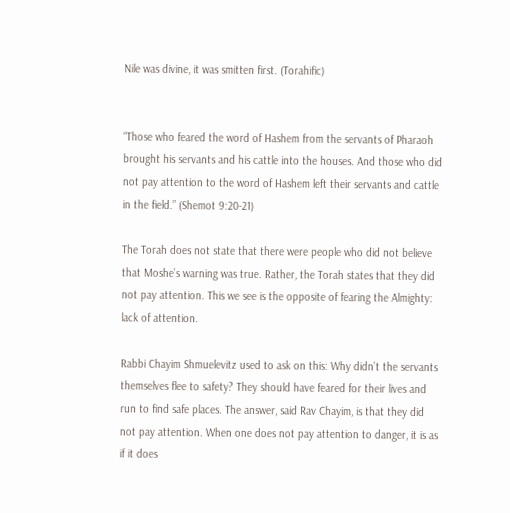Nile was divine, it was smitten first. (Torahific)


“Those who feared the word of Hashem from the servants of Pharaoh brought his servants and his cattle into the houses. And those who did not pay attention to the word of Hashem left their servants and cattle in the field.” (Shemot 9:20-21)

The Torah does not state that there were people who did not believe that Moshe’s warning was true. Rather, the Torah states that they did not pay attention. This we see is the opposite of fearing the Almighty: lack of attention.

Rabbi Chayim Shmuelevitz used to ask on this: Why didn’t the servants themselves flee to safety? They should have feared for their lives and run to find safe places. The answer, said Rav Chayim, is that they did not pay attention. When one does not pay attention to danger, it is as if it does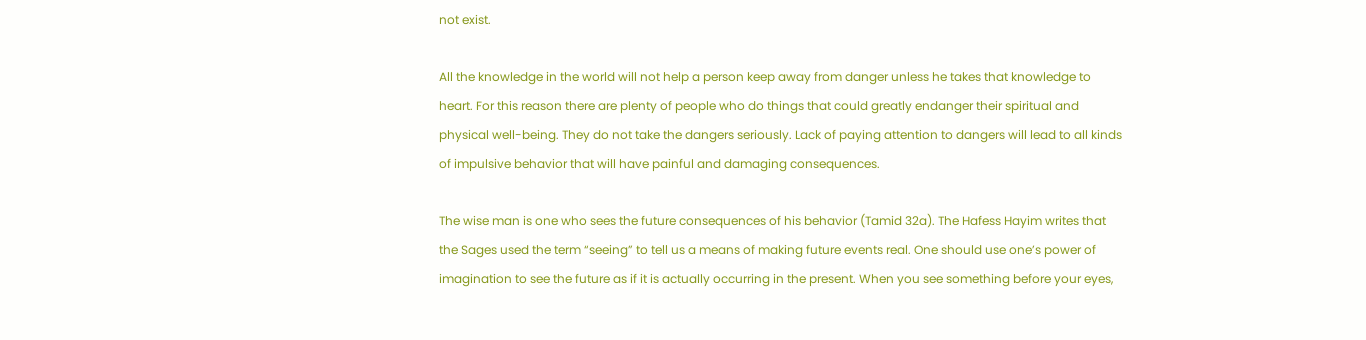not exist.

All the knowledge in the world will not help a person keep away from danger unless he takes that knowledge to heart. For this reason there are plenty of people who do things that could greatly endanger their spiritual and physical well-being. They do not take the dangers seriously. Lack of paying attention to dangers will lead to all kinds of impulsive behavior that will have painful and damaging consequences.

The wise man is one who sees the future consequences of his behavior (Tamid 32a). The Hafess Hayim writes that the Sages used the term “seeing” to tell us a means of making future events real. One should use one’s power of imagination to see the future as if it is actually occurring in the present. When you see something before your eyes,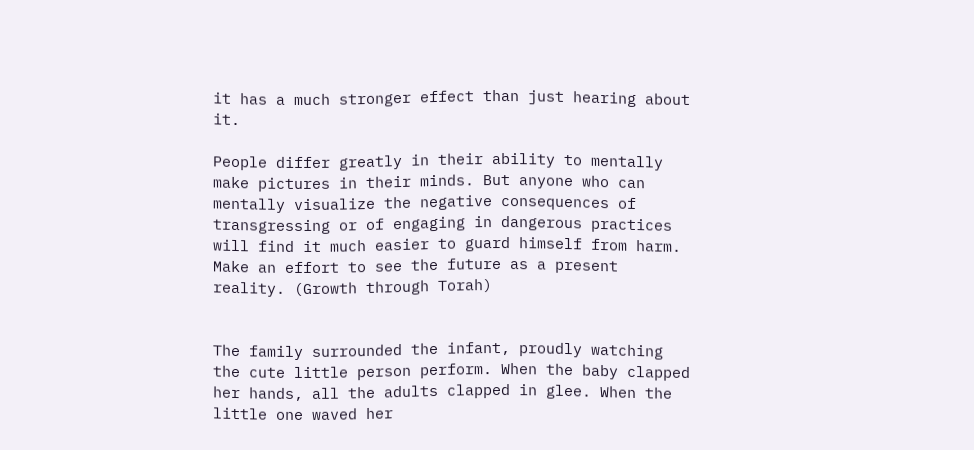it has a much stronger effect than just hearing about it.

People differ greatly in their ability to mentally make pictures in their minds. But anyone who can mentally visualize the negative consequences of transgressing or of engaging in dangerous practices will find it much easier to guard himself from harm. Make an effort to see the future as a present reality. (Growth through Torah)


The family surrounded the infant, proudly watching the cute little person perform. When the baby clapped her hands, all the adults clapped in glee. When the little one waved her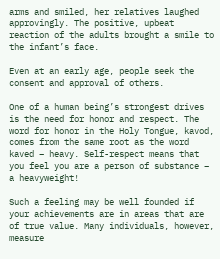arms and smiled, her relatives laughed approvingly. The positive, upbeat reaction of the adults brought a smile to the infant’s face.

Even at an early age, people seek the consent and approval of others.

One of a human being’s strongest drives is the need for honor and respect. The word for honor in the Holy Tongue, kavod, comes from the same root as the word kaved – heavy. Self-respect means that you feel you are a person of substance – a heavyweight!

Such a feeling may be well founded if your achievements are in areas that are of true value. Many individuals, however, measure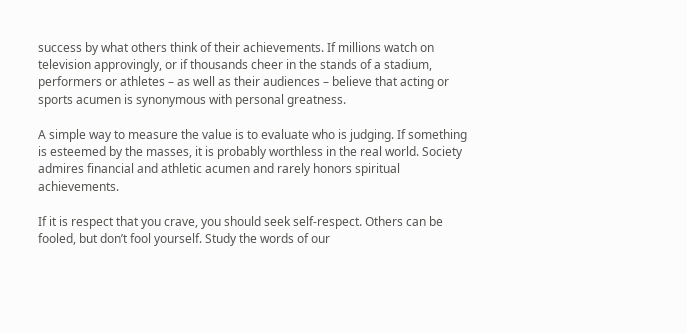success by what others think of their achievements. If millions watch on television approvingly, or if thousands cheer in the stands of a stadium, performers or athletes – as well as their audiences – believe that acting or sports acumen is synonymous with personal greatness.

A simple way to measure the value is to evaluate who is judging. If something is esteemed by the masses, it is probably worthless in the real world. Society admires financial and athletic acumen and rarely honors spiritual achievements.

If it is respect that you crave, you should seek self-respect. Others can be fooled, but don’t fool yourself. Study the words of our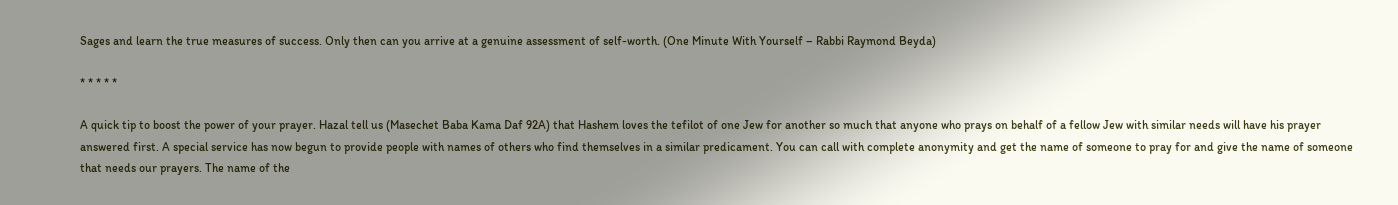Sages and learn the true measures of success. Only then can you arrive at a genuine assessment of self-worth. (One Minute With Yourself – Rabbi Raymond Beyda)

* * * * *

A quick tip to boost the power of your prayer. Hazal tell us (Masechet Baba Kama Daf 92A) that Hashem loves the tefilot of one Jew for another so much that anyone who prays on behalf of a fellow Jew with similar needs will have his prayer answered first. A special service has now begun to provide people with names of others who find themselves in a similar predicament. You can call with complete anonymity and get the name of someone to pray for and give the name of someone that needs our prayers. The name of the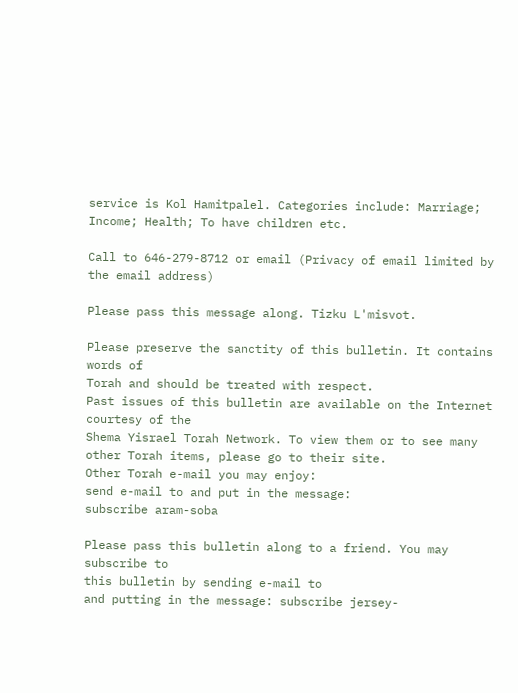service is Kol Hamitpalel. Categories include: Marriage; Income; Health; To have children etc.

Call to 646-279-8712 or email (Privacy of email limited by the email address)

Please pass this message along. Tizku L'misvot.

Please preserve the sanctity of this bulletin. It contains words of
Torah and should be treated with respect.
Past issues of this bulletin are available on the Internet courtesy of the
Shema Yisrael Torah Network. To view them or to see many other Torah items, please go to their site.
Other Torah e-mail you may enjoy:
send e-mail to and put in the message:
subscribe aram-soba

Please pass this bulletin along to a friend. You may subscribe to
this bulletin by sending e-mail to
and putting in the message: subscribe jersey-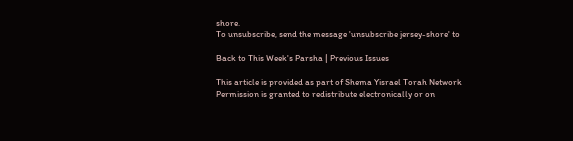shore.
To unsubscribe, send the message 'unsubscribe jersey-shore' to

Back to This Week's Parsha | Previous Issues

This article is provided as part of Shema Yisrael Torah Network
Permission is granted to redistribute electronically or on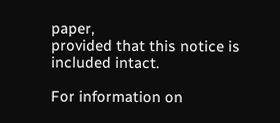paper,
provided that this notice is included intact.

For information on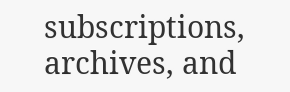subscriptions, archives, and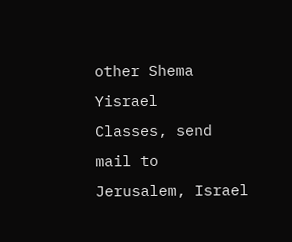other Shema Yisrael
Classes, send mail to
Jerusalem, Israel